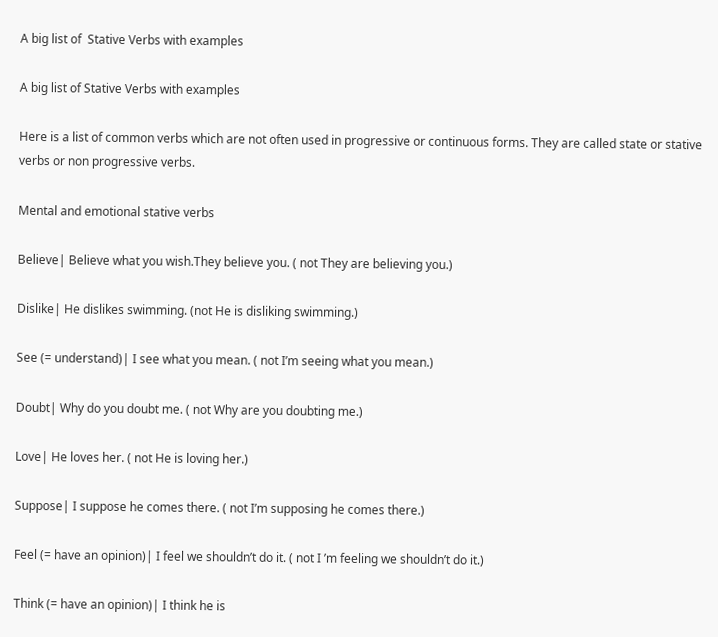A big list of  Stative Verbs with examples

A big list of Stative Verbs with examples

Here is a list of common verbs which are not often used in progressive or continuous forms. They are called state or stative verbs or non progressive verbs.

Mental and emotional stative verbs

Believe| Believe what you wish.They believe you. ( not They are believing you.)

Dislike| He dislikes swimming. (not He is disliking swimming.)

See (= understand)| I see what you mean. ( not I’m seeing what you mean.)

Doubt| Why do you doubt me. ( not Why are you doubting me.)

Love| He loves her. ( not He is loving her.)

Suppose| I suppose he comes there. ( not I’m supposing he comes there.)

Feel (= have an opinion)| I feel we shouldn’t do it. ( not I ’m feeling we shouldn’t do it.)

Think (= have an opinion)| I think he is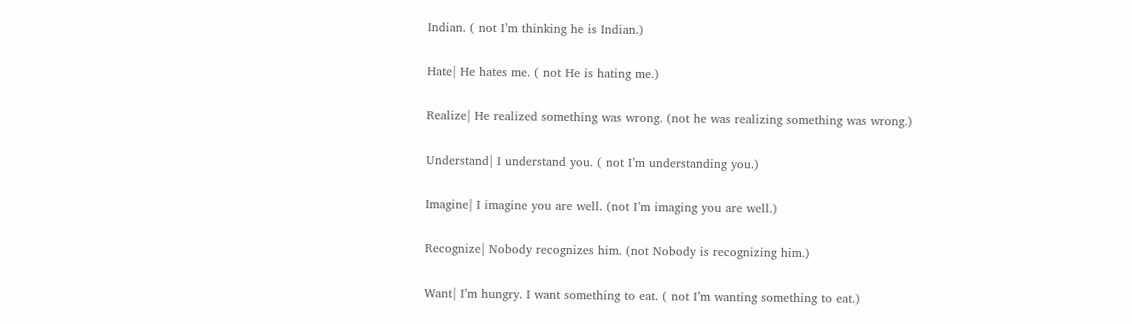Indian. ( not I’m thinking he is Indian.)

Hate| He hates me. ( not He is hating me.)

Realize| He realized something was wrong. (not he was realizing something was wrong.)

Understand| I understand you. ( not I’m understanding you.)

Imagine| I imagine you are well. (not I’m imaging you are well.)

Recognize| Nobody recognizes him. (not Nobody is recognizing him.)

Want| I’m hungry. I want something to eat. ( not I’m wanting something to eat.)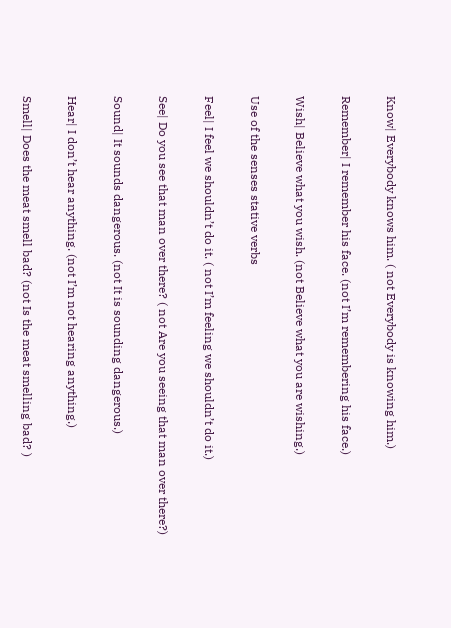Know| Everybody knows him. ( not Everybody is knowing him.)

Remember| I remember his face. (not I’m remembering his face.)

Wish| Believe what you wish. (not Believe what you are wishing.)

Use of the senses stative verbs

Feel| I feel we shouldn’t do it. ( not I’m feeling we shouldn’t do it.)

See| Do you see that man over there? ( not Are you seeing that man over there?)

Sound| It sounds dangerous. (not It is sounding dangerous.)

Hear| I don’t hear anything. (not I’m not hearing anything.)

Smell| Does the meat smell bad? (not Is the meat smelling bad? )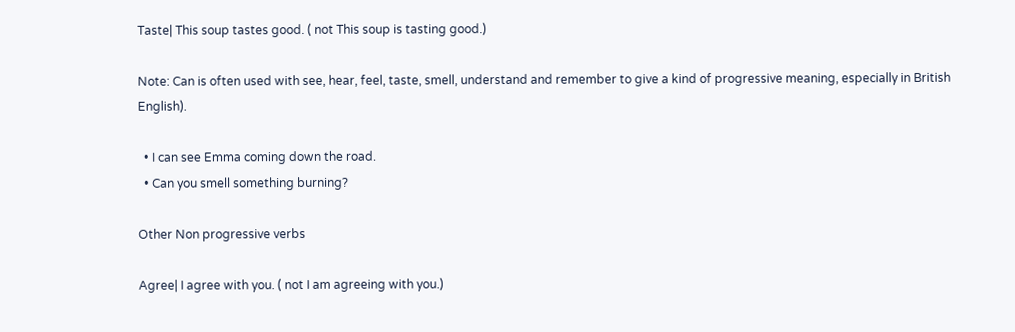Taste| This soup tastes good. ( not This soup is tasting good.)

Note: Can is often used with see, hear, feel, taste, smell, understand and remember to give a kind of progressive meaning, especially in British English).

  • I can see Emma coming down the road.
  • Can you smell something burning?

Other Non progressive verbs

Agree| I agree with you. ( not I am agreeing with you.)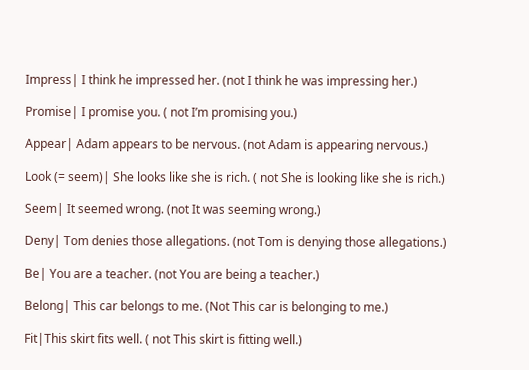Impress| I think he impressed her. (not I think he was impressing her.)

Promise| I promise you. ( not I’m promising you.)

Appear| Adam appears to be nervous. (not Adam is appearing nervous.)

Look (= seem)| She looks like she is rich. ( not She is looking like she is rich.)

Seem| It seemed wrong. (not It was seeming wrong.)

Deny| Tom denies those allegations. (not Tom is denying those allegations.)

Be| You are a teacher. (not You are being a teacher.)

Belong| This car belongs to me. (Not This car is belonging to me.)

Fit|This skirt fits well. ( not This skirt is fitting well.)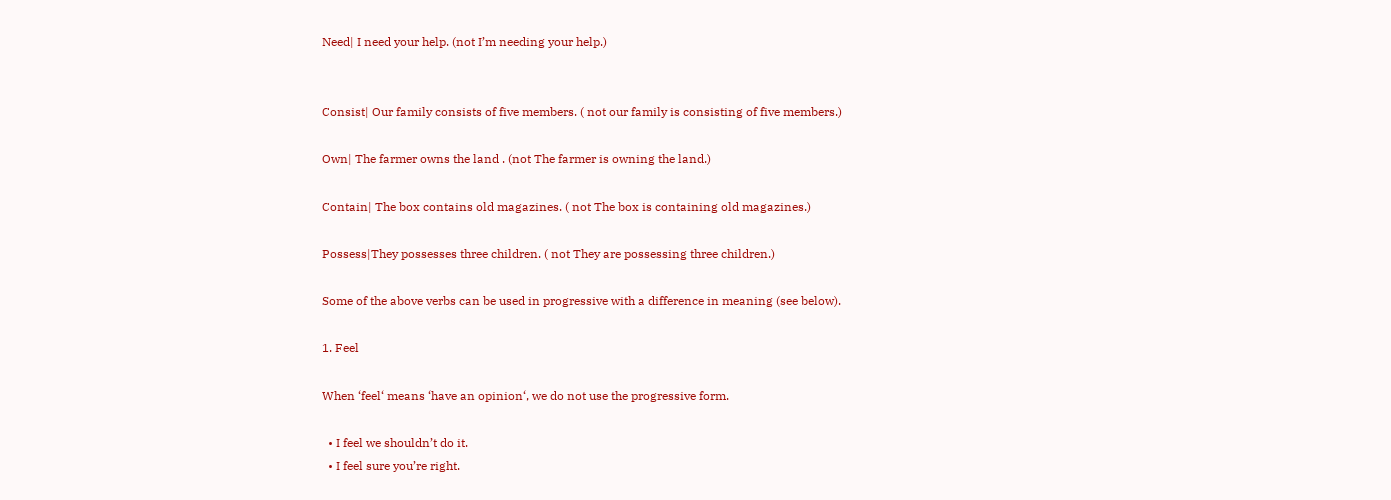Need| I need your help. (not I’m needing your help.)


Consist| Our family consists of five members. ( not our family is consisting of five members.)

Own| The farmer owns the land . (not The farmer is owning the land.)

Contain| The box contains old magazines. ( not The box is containing old magazines.)

Possess|They possesses three children. ( not They are possessing three children.)

Some of the above verbs can be used in progressive with a difference in meaning (see below).

1. Feel

When ‘feel‘ means ‘have an opinion‘, we do not use the progressive form.

  • I feel we shouldn’t do it.
  • I feel sure you’re right.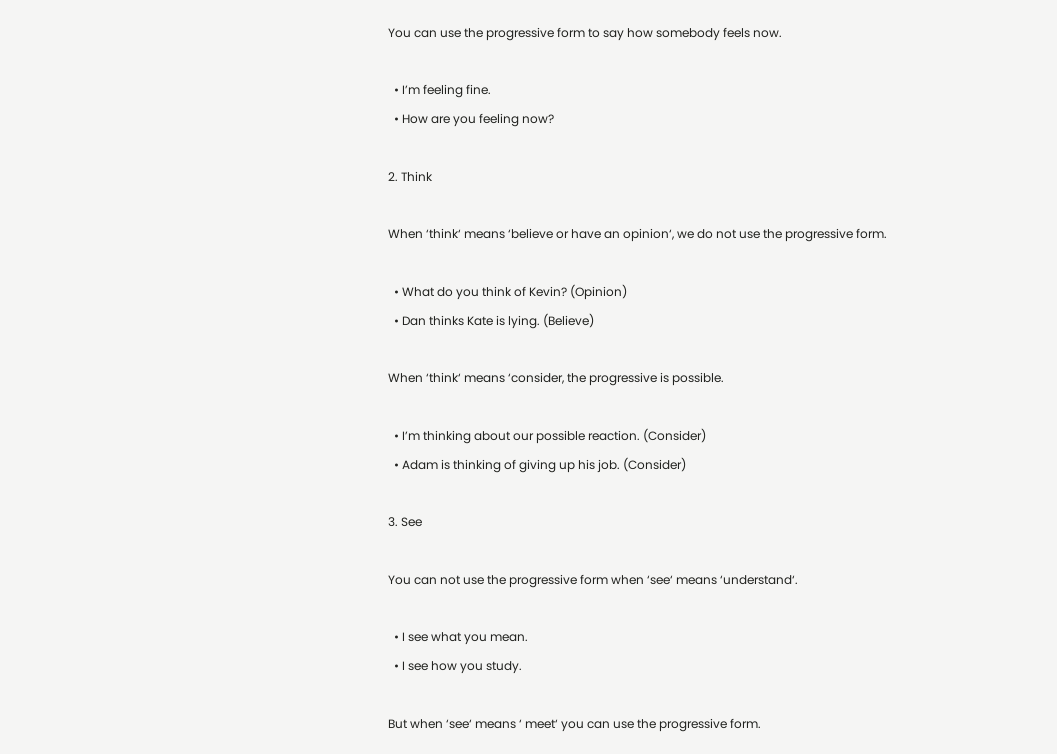You can use the progressive form to say how somebody feels now.

  • I’m feeling fine.
  • How are you feeling now?

2. Think

When ‘think‘ means ‘believe or have an opinion‘, we do not use the progressive form.

  • What do you think of Kevin? (Opinion)
  • Dan thinks Kate is lying. (Believe)

When ‘think‘ means ‘consider, the progressive is possible.

  • I’m thinking about our possible reaction. (Consider)
  • Adam is thinking of giving up his job. (Consider)

3. See

You can not use the progressive form when ‘see‘ means ‘understand‘.

  • I see what you mean.
  • I see how you study.

But when ‘see‘ means ‘ meet‘ you can use the progressive form.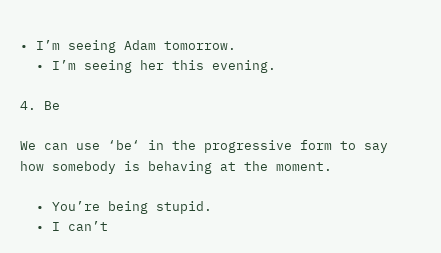• I’m seeing Adam tomorrow.
  • I’m seeing her this evening.

4. Be

We can use ‘be‘ in the progressive form to say how somebody is behaving at the moment.

  • You’re being stupid.
  • I can’t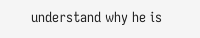understand why he is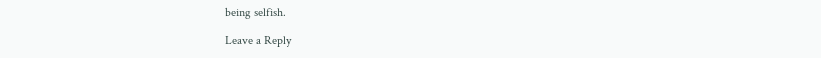being selfish.

Leave a Reply